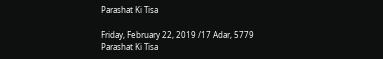Parashat Ki Tisa

Friday, February 22, 2019 /17 Adar, 5779
Parashat Ki Tisa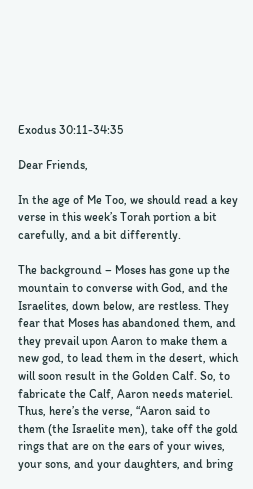Exodus 30:11-34:35

Dear Friends,

In the age of Me Too, we should read a key verse in this week’s Torah portion a bit carefully, and a bit differently.

The background – Moses has gone up the mountain to converse with God, and the Israelites, down below, are restless. They fear that Moses has abandoned them, and they prevail upon Aaron to make them a new god, to lead them in the desert, which will soon result in the Golden Calf. So, to fabricate the Calf, Aaron needs materiel. Thus, here’s the verse, “Aaron said to them (the Israelite men), take off the gold rings that are on the ears of your wives, your sons, and your daughters, and bring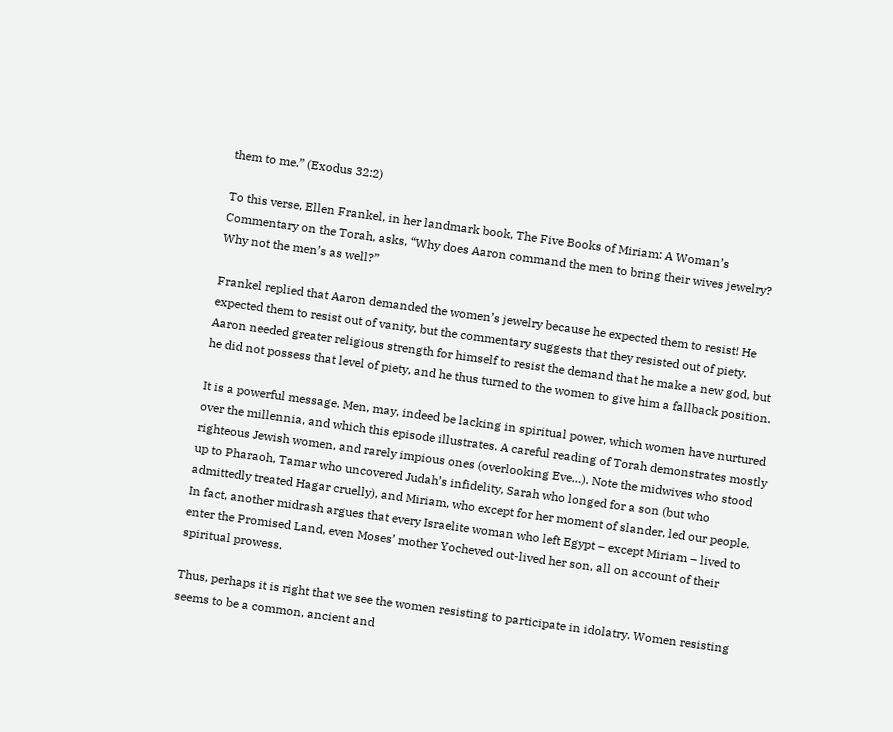them to me.” (Exodus 32:2)

To this verse, Ellen Frankel, in her landmark book, The Five Books of Miriam: A Woman’s Commentary on the Torah, asks, “Why does Aaron command the men to bring their wives jewelry? Why not the men’s as well?”

Frankel replied that Aaron demanded the women’s jewelry because he expected them to resist! He expected them to resist out of vanity, but the commentary suggests that they resisted out of piety. Aaron needed greater religious strength for himself to resist the demand that he make a new god, but he did not possess that level of piety, and he thus turned to the women to give him a fallback position.

It is a powerful message. Men, may, indeed be lacking in spiritual power, which women have nurtured over the millennia, and which this episode illustrates. A careful reading of Torah demonstrates mostly righteous Jewish women, and rarely impious ones (overlooking Eve…). Note the midwives who stood up to Pharaoh, Tamar who uncovered Judah’s infidelity, Sarah who longed for a son (but who admittedly treated Hagar cruelly), and Miriam, who except for her moment of slander, led our people. In fact, another midrash argues that every Israelite woman who left Egypt – except Miriam – lived to enter the Promised Land, even Moses’ mother Yocheved out-lived her son, all on account of their spiritual prowess.

Thus, perhaps it is right that we see the women resisting to participate in idolatry. Women resisting seems to be a common, ancient and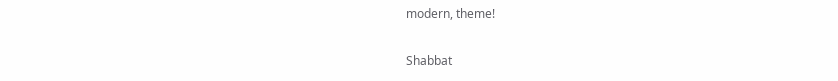modern, theme!

Shabbat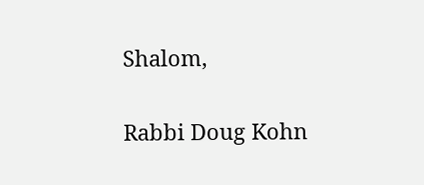Shalom,

Rabbi Doug Kohn